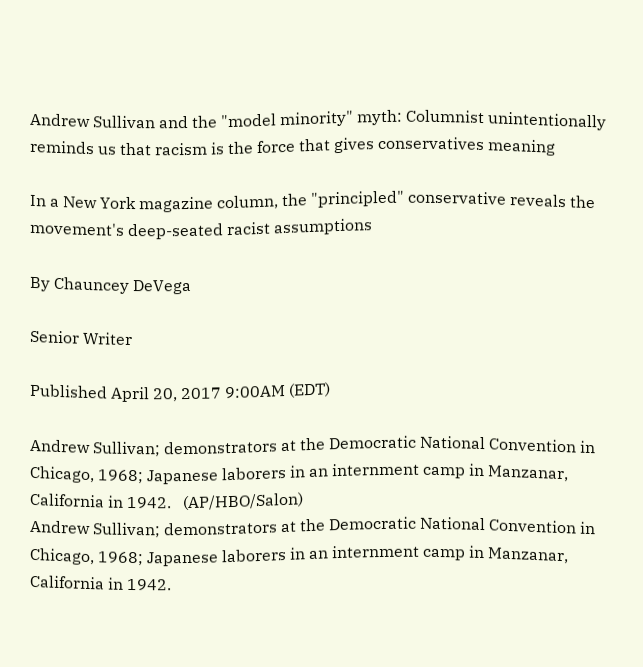Andrew Sullivan and the "model minority" myth: Columnist unintentionally reminds us that racism is the force that gives conservatives meaning

In a New York magazine column, the "principled" conservative reveals the movement's deep-seated racist assumptions

By Chauncey DeVega

Senior Writer

Published April 20, 2017 9:00AM (EDT)

Andrew Sullivan; demonstrators at the Democratic National Convention in Chicago, 1968; Japanese laborers in an internment camp in Manzanar, California in 1942.   (AP/HBO/Salon)
Andrew Sullivan; demonstrators at the Democratic National Convention in Chicago, 1968; Japanese laborers in an internment camp in Manzanar, California in 1942.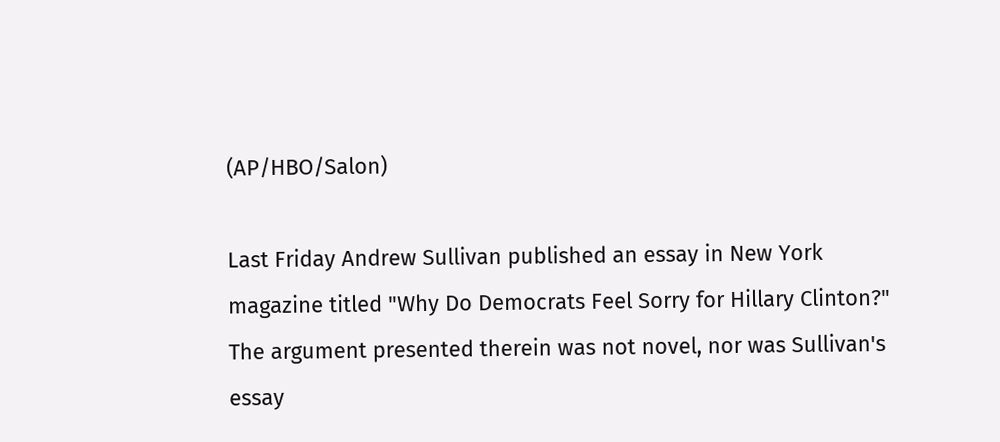(AP/HBO/Salon)

Last Friday Andrew Sullivan published an essay in New York magazine titled "Why Do Democrats Feel Sorry for Hillary Clinton?" The argument presented therein was not novel, nor was Sullivan's essay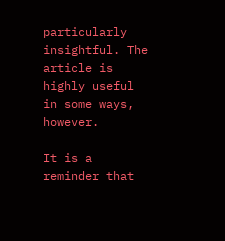particularly insightful. The article is highly useful in some ways, however.

It is a reminder that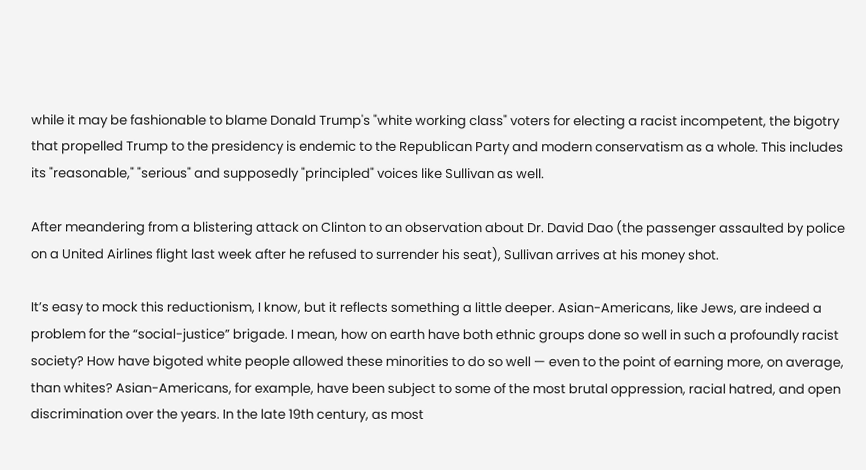while it may be fashionable to blame Donald Trump's "white working class" voters for electing a racist incompetent, the bigotry that propelled Trump to the presidency is endemic to the Republican Party and modern conservatism as a whole. This includes its "reasonable," "serious" and supposedly "principled" voices like Sullivan as well.

After meandering from a blistering attack on Clinton to an observation about Dr. David Dao (the passenger assaulted by police on a United Airlines flight last week after he refused to surrender his seat), Sullivan arrives at his money shot.

It’s easy to mock this reductionism, I know, but it reflects something a little deeper. Asian-Americans, like Jews, are indeed a problem for the “social-justice” brigade. I mean, how on earth have both ethnic groups done so well in such a profoundly racist society? How have bigoted white people allowed these minorities to do so well — even to the point of earning more, on average, than whites? Asian-Americans, for example, have been subject to some of the most brutal oppression, racial hatred, and open discrimination over the years. In the late 19th century, as most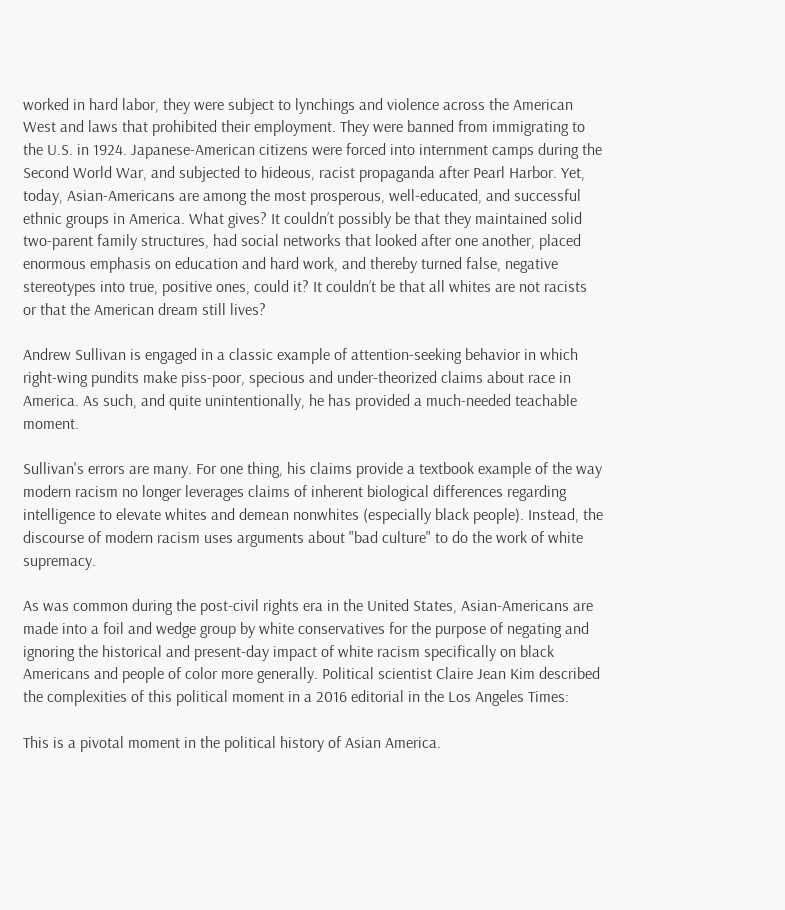worked in hard labor, they were subject to lynchings and violence across the American West and laws that prohibited their employment. They were banned from immigrating to the U.S. in 1924. Japanese-American citizens were forced into internment camps during the Second World War, and subjected to hideous, racist propaganda after Pearl Harbor. Yet, today, Asian-Americans are among the most prosperous, well-educated, and successful ethnic groups in America. What gives? It couldn’t possibly be that they maintained solid two-parent family structures, had social networks that looked after one another, placed enormous emphasis on education and hard work, and thereby turned false, negative stereotypes into true, positive ones, could it? It couldn’t be that all whites are not racists or that the American dream still lives?

Andrew Sullivan is engaged in a classic example of attention-seeking behavior in which right-wing pundits make piss-poor, specious and under-theorized claims about race in America. As such, and quite unintentionally, he has provided a much-needed teachable moment.

Sullivan's errors are many. For one thing, his claims provide a textbook example of the way modern racism no longer leverages claims of inherent biological differences regarding intelligence to elevate whites and demean nonwhites (especially black people). Instead, the discourse of modern racism uses arguments about "bad culture" to do the work of white supremacy.

As was common during the post-civil rights era in the United States, Asian-Americans are made into a foil and wedge group by white conservatives for the purpose of negating and ignoring the historical and present-day impact of white racism specifically on black Americans and people of color more generally. Political scientist Claire Jean Kim described the complexities of this political moment in a 2016 editorial in the Los Angeles Times:

This is a pivotal moment in the political history of Asian America.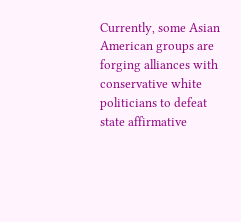Currently, some Asian American groups are forging alliances with conservative white politicians to defeat state affirmative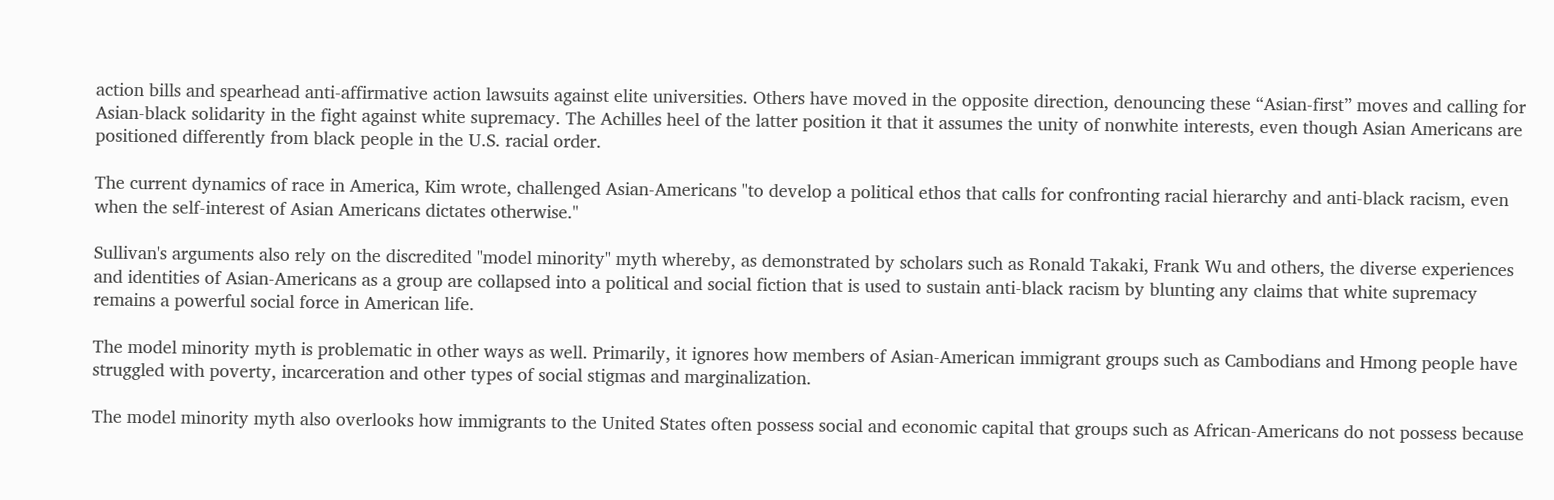action bills and spearhead anti-affirmative action lawsuits against elite universities. Others have moved in the opposite direction, denouncing these “Asian-first” moves and calling for Asian-black solidarity in the fight against white supremacy. The Achilles heel of the latter position it that it assumes the unity of nonwhite interests, even though Asian Americans are positioned differently from black people in the U.S. racial order.

The current dynamics of race in America, Kim wrote, challenged Asian-Americans "to develop a political ethos that calls for confronting racial hierarchy and anti-black racism, even when the self-interest of Asian Americans dictates otherwise."

Sullivan's arguments also rely on the discredited "model minority" myth whereby, as demonstrated by scholars such as Ronald Takaki, Frank Wu and others, the diverse experiences and identities of Asian-Americans as a group are collapsed into a political and social fiction that is used to sustain anti-black racism by blunting any claims that white supremacy remains a powerful social force in American life.

The model minority myth is problematic in other ways as well. Primarily, it ignores how members of Asian-American immigrant groups such as Cambodians and Hmong people have struggled with poverty, incarceration and other types of social stigmas and marginalization.

The model minority myth also overlooks how immigrants to the United States often possess social and economic capital that groups such as African-Americans do not possess because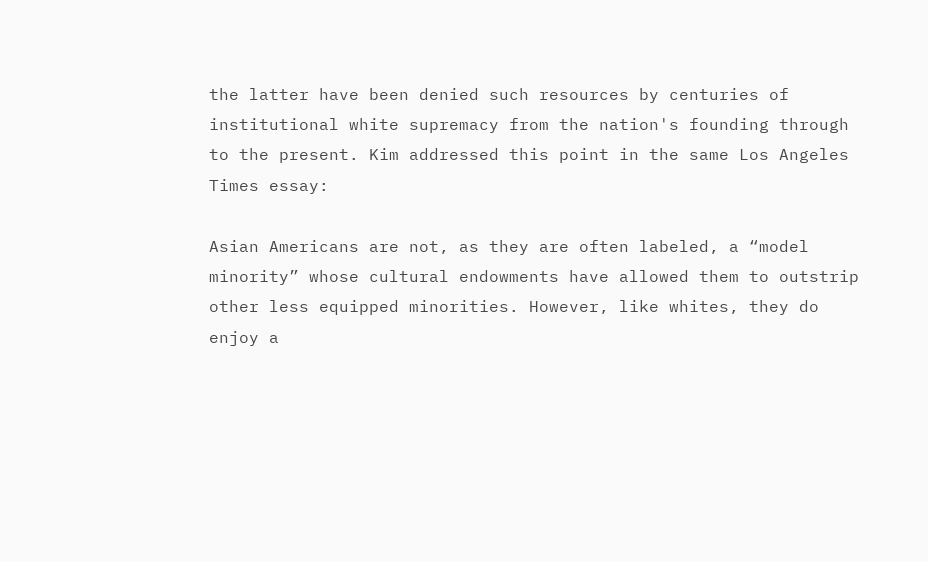the latter have been denied such resources by centuries of institutional white supremacy from the nation's founding through to the present. Kim addressed this point in the same Los Angeles Times essay:

Asian Americans are not, as they are often labeled, a “model minority” whose cultural endowments have allowed them to outstrip other less equipped minorities. However, like whites, they do enjoy a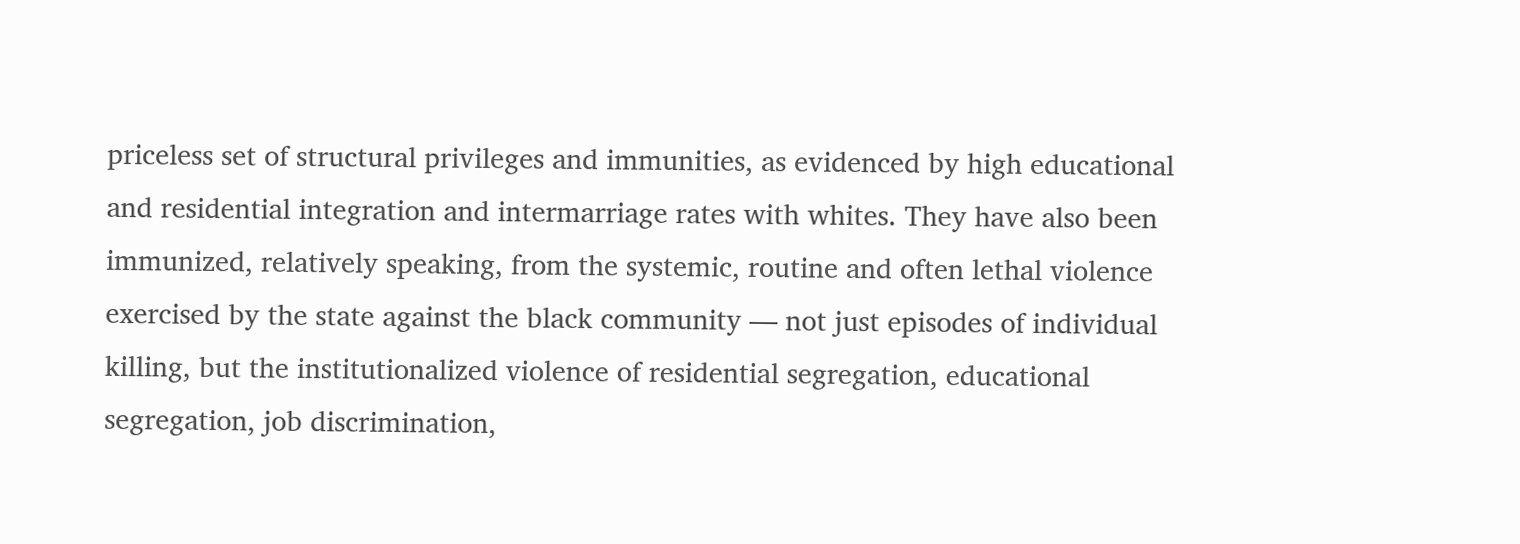priceless set of structural privileges and immunities, as evidenced by high educational and residential integration and intermarriage rates with whites. They have also been immunized, relatively speaking, from the systemic, routine and often lethal violence exercised by the state against the black community — not just episodes of individual killing, but the institutionalized violence of residential segregation, educational segregation, job discrimination,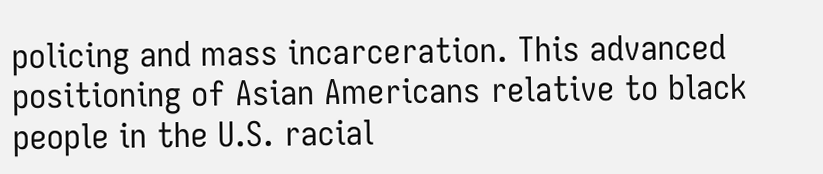policing and mass incarceration. This advanced positioning of Asian Americans relative to black people in the U.S. racial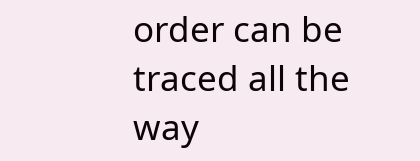order can be traced all the way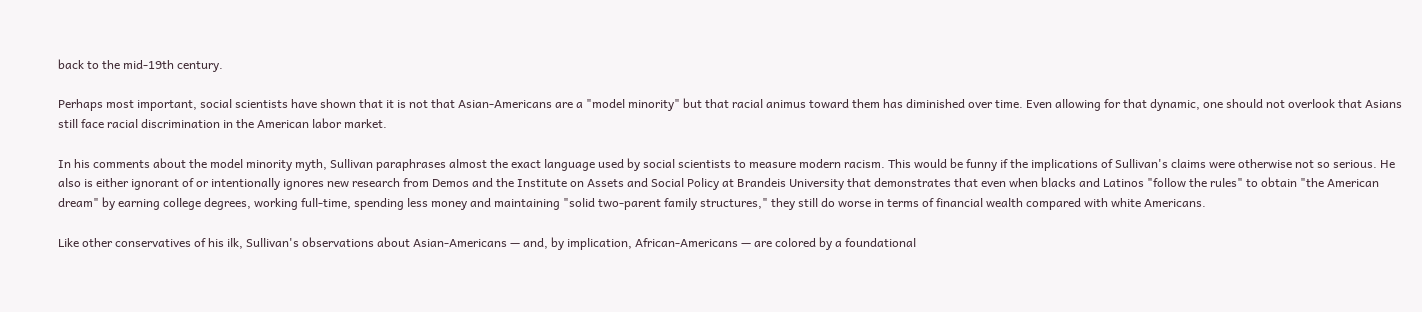back to the mid-19th century.

Perhaps most important, social scientists have shown that it is not that Asian-Americans are a "model minority" but that racial animus toward them has diminished over time. Even allowing for that dynamic, one should not overlook that Asians still face racial discrimination in the American labor market.

In his comments about the model minority myth, Sullivan paraphrases almost the exact language used by social scientists to measure modern racism. This would be funny if the implications of Sullivan's claims were otherwise not so serious. He also is either ignorant of or intentionally ignores new research from Demos and the Institute on Assets and Social Policy at Brandeis University that demonstrates that even when blacks and Latinos "follow the rules" to obtain "the American dream" by earning college degrees, working full-time, spending less money and maintaining "solid two-parent family structures," they still do worse in terms of financial wealth compared with white Americans.

Like other conservatives of his ilk, Sullivan's observations about Asian-Americans — and, by implication, African-Americans — are colored by a foundational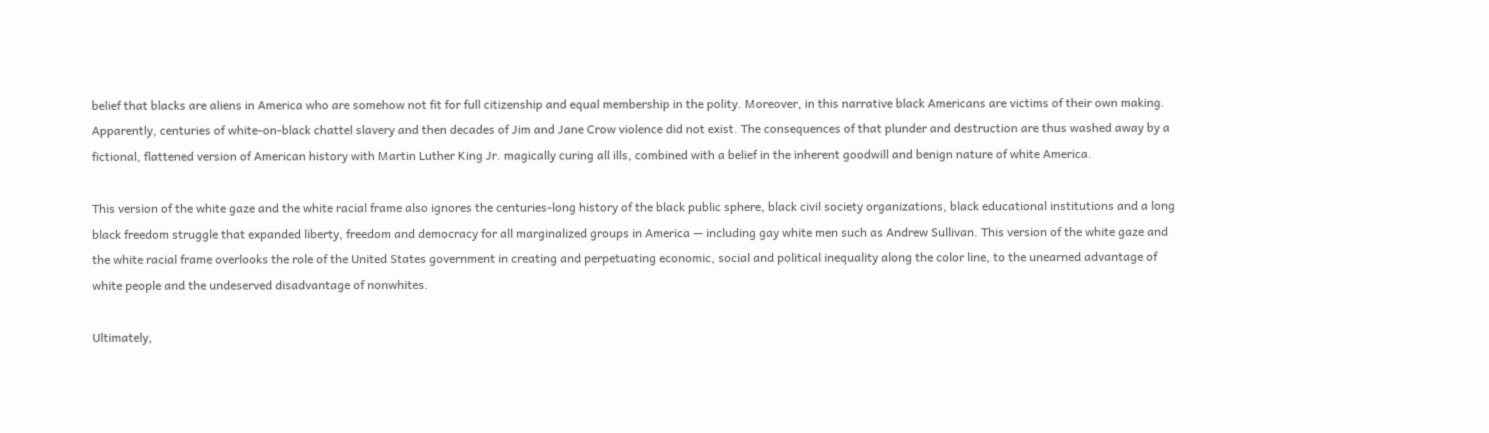belief that blacks are aliens in America who are somehow not fit for full citizenship and equal membership in the polity. Moreover, in this narrative black Americans are victims of their own making. Apparently, centuries of white-on-black chattel slavery and then decades of Jim and Jane Crow violence did not exist. The consequences of that plunder and destruction are thus washed away by a fictional, flattened version of American history with Martin Luther King Jr. magically curing all ills, combined with a belief in the inherent goodwill and benign nature of white America.

This version of the white gaze and the white racial frame also ignores the centuries-long history of the black public sphere, black civil society organizations, black educational institutions and a long black freedom struggle that expanded liberty, freedom and democracy for all marginalized groups in America — including gay white men such as Andrew Sullivan. This version of the white gaze and the white racial frame overlooks the role of the United States government in creating and perpetuating economic, social and political inequality along the color line, to the unearned advantage of white people and the undeserved disadvantage of nonwhites.

Ultimately,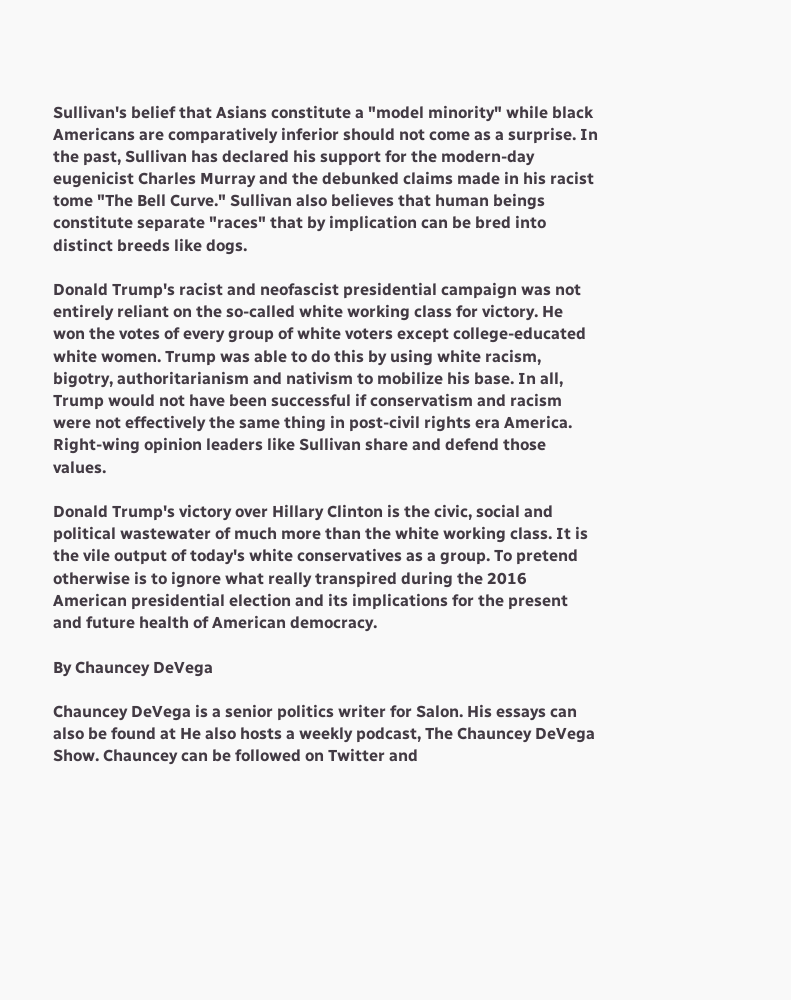Sullivan's belief that Asians constitute a "model minority" while black Americans are comparatively inferior should not come as a surprise. In the past, Sullivan has declared his support for the modern-day eugenicist Charles Murray and the debunked claims made in his racist tome "The Bell Curve." Sullivan also believes that human beings constitute separate "races" that by implication can be bred into distinct breeds like dogs.

Donald Trump's racist and neofascist presidential campaign was not entirely reliant on the so-called white working class for victory. He won the votes of every group of white voters except college-educated white women. Trump was able to do this by using white racism, bigotry, authoritarianism and nativism to mobilize his base. In all, Trump would not have been successful if conservatism and racism were not effectively the same thing in post-civil rights era America. Right-wing opinion leaders like Sullivan share and defend those values.

Donald Trump's victory over Hillary Clinton is the civic, social and political wastewater of much more than the white working class. It is the vile output of today's white conservatives as a group. To pretend otherwise is to ignore what really transpired during the 2016 American presidential election and its implications for the present and future health of American democracy.

By Chauncey DeVega

Chauncey DeVega is a senior politics writer for Salon. His essays can also be found at He also hosts a weekly podcast, The Chauncey DeVega Show. Chauncey can be followed on Twitter and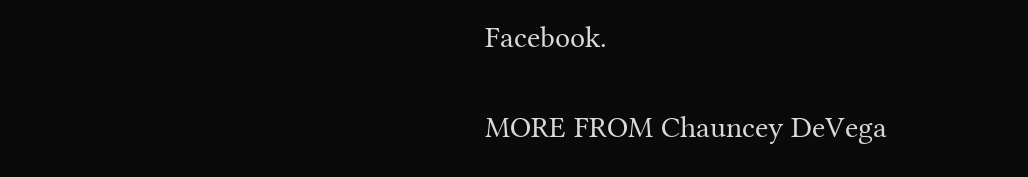Facebook.

MORE FROM Chauncey DeVega